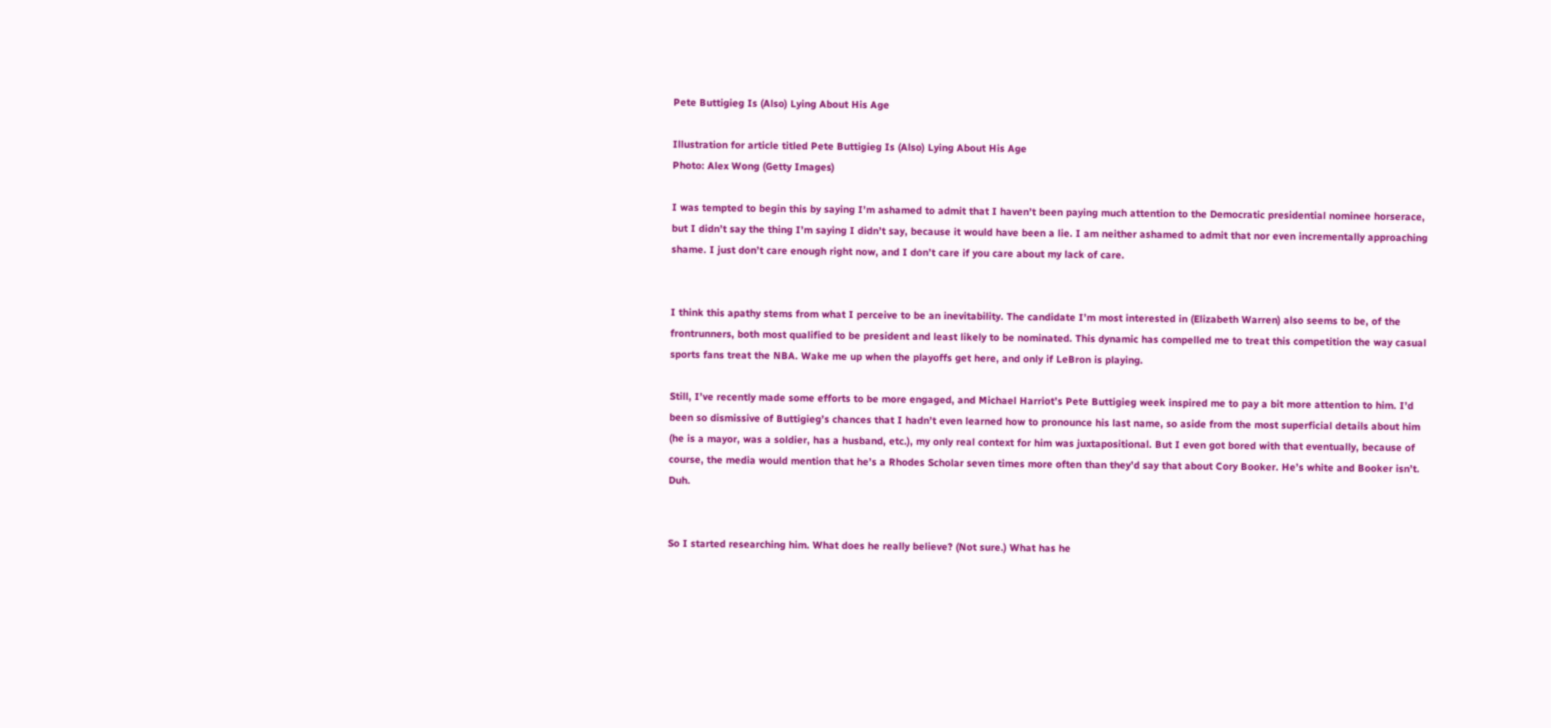Pete Buttigieg Is (Also) Lying About His Age

Illustration for article titled Pete Buttigieg Is (Also) Lying About His Age
Photo: Alex Wong (Getty Images)

I was tempted to begin this by saying I’m ashamed to admit that I haven’t been paying much attention to the Democratic presidential nominee horserace, but I didn’t say the thing I’m saying I didn’t say, because it would have been a lie. I am neither ashamed to admit that nor even incrementally approaching shame. I just don’t care enough right now, and I don’t care if you care about my lack of care.


I think this apathy stems from what I perceive to be an inevitability. The candidate I’m most interested in (Elizabeth Warren) also seems to be, of the frontrunners, both most qualified to be president and least likely to be nominated. This dynamic has compelled me to treat this competition the way casual sports fans treat the NBA. Wake me up when the playoffs get here, and only if LeBron is playing.

Still, I’ve recently made some efforts to be more engaged, and Michael Harriot’s Pete Buttigieg week inspired me to pay a bit more attention to him. I’d been so dismissive of Buttigieg’s chances that I hadn’t even learned how to pronounce his last name, so aside from the most superficial details about him (he is a mayor, was a soldier, has a husband, etc.), my only real context for him was juxtapositional. But I even got bored with that eventually, because of course, the media would mention that he’s a Rhodes Scholar seven times more often than they’d say that about Cory Booker. He’s white and Booker isn’t. Duh.


So I started researching him. What does he really believe? (Not sure.) What has he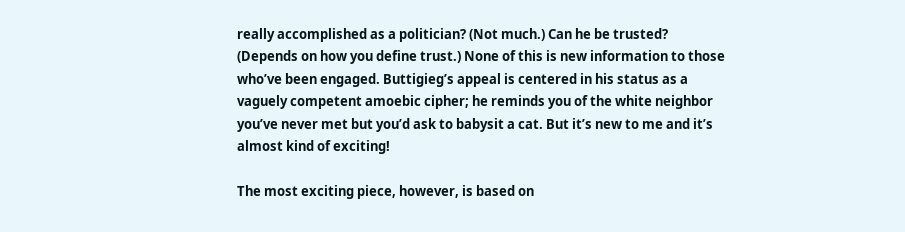really accomplished as a politician? (Not much.) Can he be trusted? (Depends on how you define trust.) None of this is new information to those who’ve been engaged. Buttigieg’s appeal is centered in his status as a vaguely competent amoebic cipher; he reminds you of the white neighbor you’ve never met but you’d ask to babysit a cat. But it’s new to me and it’s almost kind of exciting!

The most exciting piece, however, is based on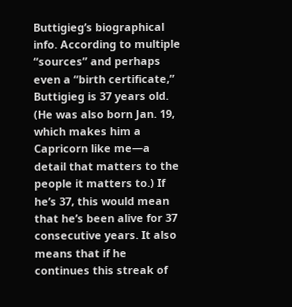Buttigieg’s biographical info. According to multiple “sources” and perhaps even a “birth certificate,” Buttigieg is 37 years old. (He was also born Jan. 19, which makes him a Capricorn like me—a detail that matters to the people it matters to.) If he’s 37, this would mean that he’s been alive for 37 consecutive years. It also means that if he continues this streak of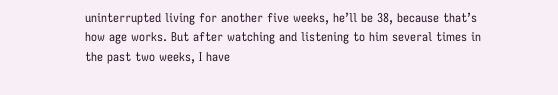uninterrupted living for another five weeks, he’ll be 38, because that’s how age works. But after watching and listening to him several times in the past two weeks, I have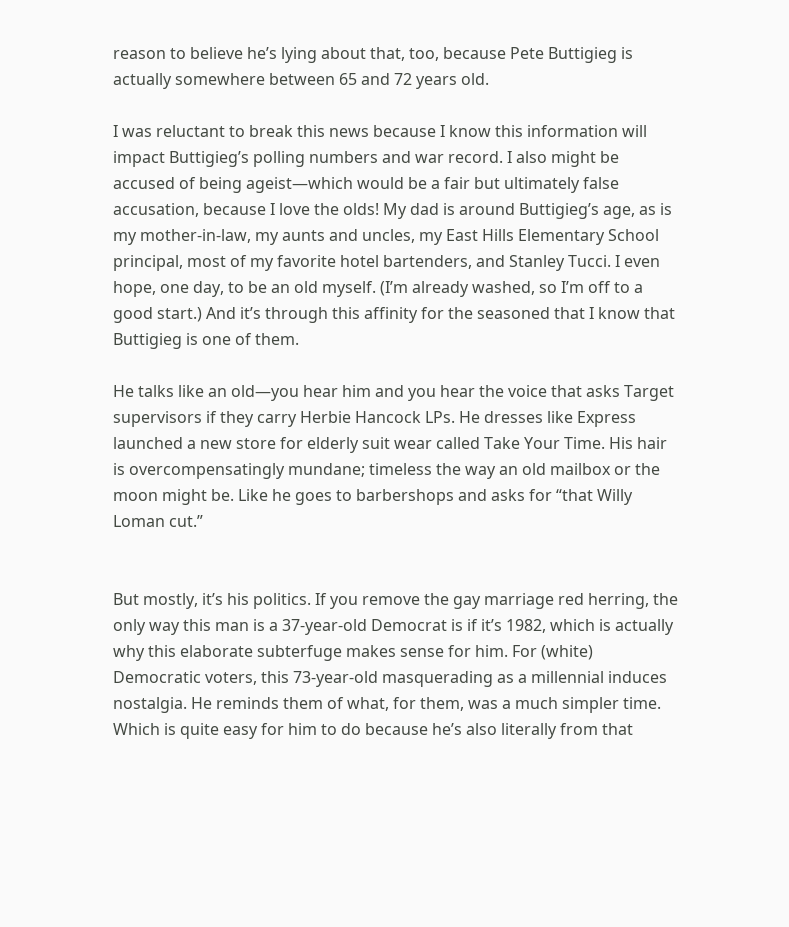reason to believe he’s lying about that, too, because Pete Buttigieg is actually somewhere between 65 and 72 years old.

I was reluctant to break this news because I know this information will impact Buttigieg’s polling numbers and war record. I also might be accused of being ageist—which would be a fair but ultimately false accusation, because I love the olds! My dad is around Buttigieg’s age, as is my mother-in-law, my aunts and uncles, my East Hills Elementary School principal, most of my favorite hotel bartenders, and Stanley Tucci. I even hope, one day, to be an old myself. (I’m already washed, so I’m off to a good start.) And it’s through this affinity for the seasoned that I know that Buttigieg is one of them.

He talks like an old—you hear him and you hear the voice that asks Target supervisors if they carry Herbie Hancock LPs. He dresses like Express launched a new store for elderly suit wear called Take Your Time. His hair is overcompensatingly mundane; timeless the way an old mailbox or the moon might be. Like he goes to barbershops and asks for “that Willy Loman cut.”


But mostly, it’s his politics. If you remove the gay marriage red herring, the only way this man is a 37-year-old Democrat is if it’s 1982, which is actually why this elaborate subterfuge makes sense for him. For (white) Democratic voters, this 73-year-old masquerading as a millennial induces nostalgia. He reminds them of what, for them, was a much simpler time. Which is quite easy for him to do because he’s also literally from that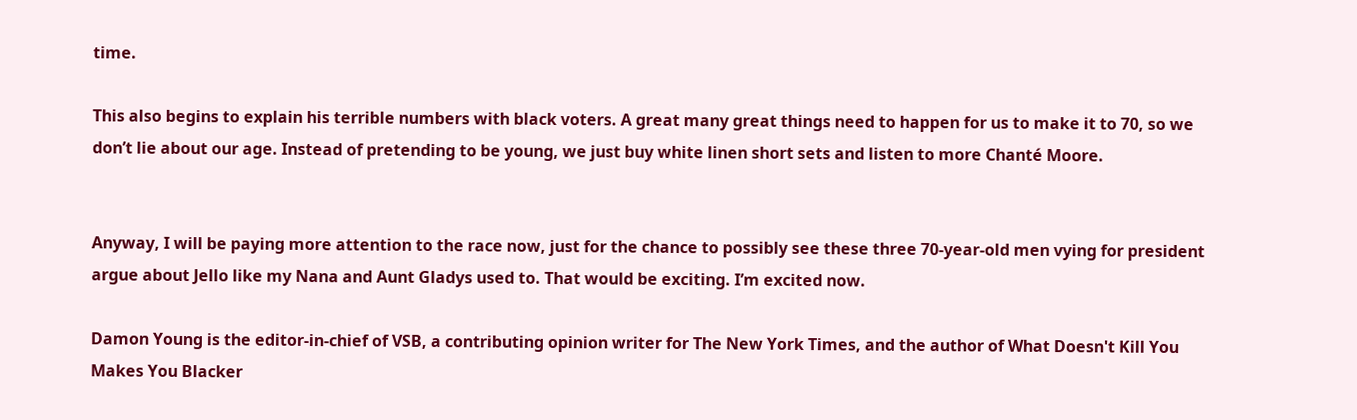time.

This also begins to explain his terrible numbers with black voters. A great many great things need to happen for us to make it to 70, so we don’t lie about our age. Instead of pretending to be young, we just buy white linen short sets and listen to more Chanté Moore.


Anyway, I will be paying more attention to the race now, just for the chance to possibly see these three 70-year-old men vying for president argue about Jello like my Nana and Aunt Gladys used to. That would be exciting. I’m excited now.

Damon Young is the editor-in-chief of VSB, a contributing opinion writer for The New York Times, and the author of What Doesn't Kill You Makes You Blacker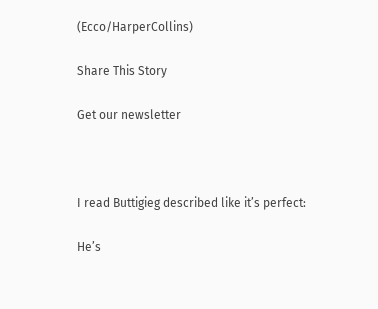(Ecco/HarperCollins)

Share This Story

Get our newsletter



I read Buttigieg described like it’s perfect:

He’s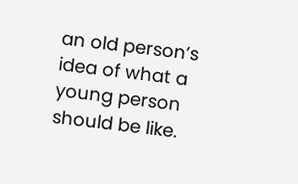an old person’s idea of what a young person should be like.